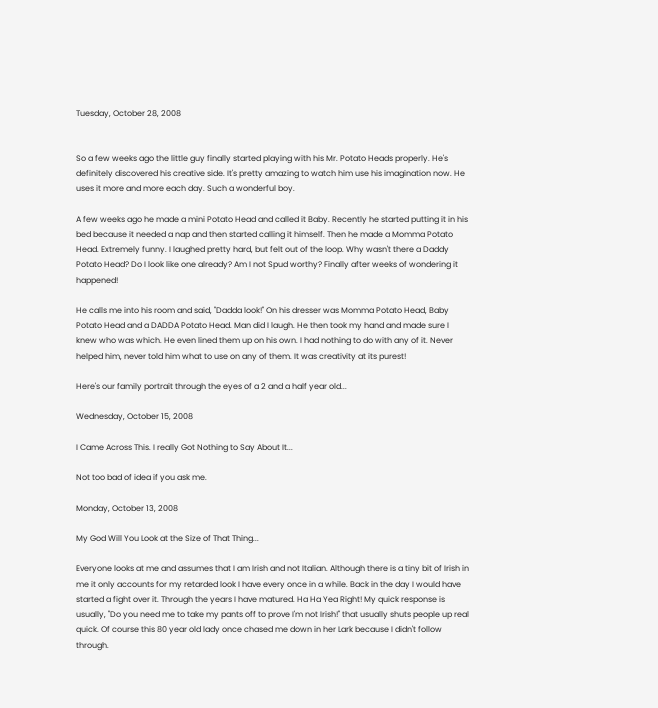Tuesday, October 28, 2008


So a few weeks ago the little guy finally started playing with his Mr. Potato Heads properly. He's definitely discovered his creative side. It's pretty amazing to watch him use his imagination now. He uses it more and more each day. Such a wonderful boy.

A few weeks ago he made a mini Potato Head and called it Baby. Recently he started putting it in his bed because it needed a nap and then started calling it himself. Then he made a Momma Potato Head. Extremely funny. I laughed pretty hard, but felt out of the loop. Why wasn't there a Daddy Potato Head? Do I look like one already? Am I not Spud worthy? Finally after weeks of wondering it happened!

He calls me into his room and said, "Dadda look!" On his dresser was Momma Potato Head, Baby Potato Head and a DADDA Potato Head. Man did I laugh. He then took my hand and made sure I knew who was which. He even lined them up on his own. I had nothing to do with any of it. Never helped him, never told him what to use on any of them. It was creativity at its purest!

Here's our family portrait through the eyes of a 2 and a half year old...

Wednesday, October 15, 2008

I Came Across This. I really Got Nothing to Say About It...

Not too bad of idea if you ask me.

Monday, October 13, 2008

My God Will You Look at the Size of That Thing...

Everyone looks at me and assumes that I am Irish and not Italian. Although there is a tiny bit of Irish in me it only accounts for my retarded look I have every once in a while. Back in the day I would have started a fight over it. Through the years I have matured. Ha Ha Yea Right! My quick response is usually, "Do you need me to take my pants off to prove I'm not Irish!" that usually shuts people up real quick. Of course this 80 year old lady once chased me down in her Lark because I didn't follow through.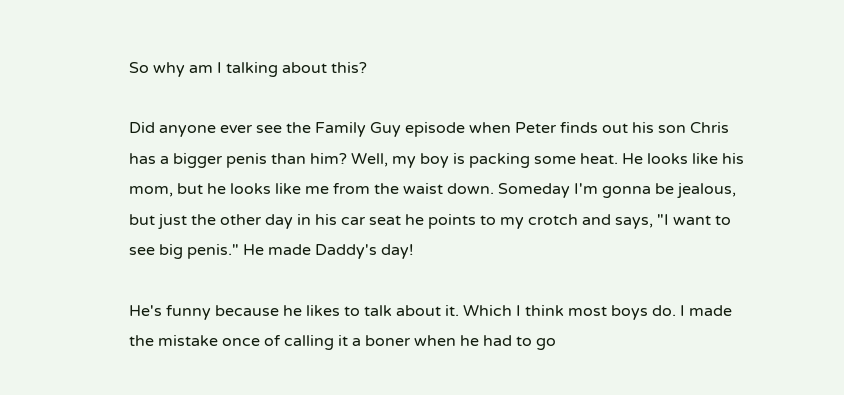So why am I talking about this?

Did anyone ever see the Family Guy episode when Peter finds out his son Chris has a bigger penis than him? Well, my boy is packing some heat. He looks like his mom, but he looks like me from the waist down. Someday I'm gonna be jealous, but just the other day in his car seat he points to my crotch and says, "I want to see big penis." He made Daddy's day!

He's funny because he likes to talk about it. Which I think most boys do. I made the mistake once of calling it a boner when he had to go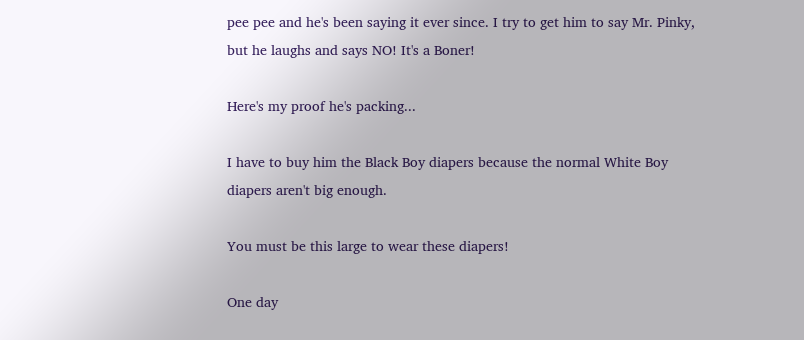pee pee and he's been saying it ever since. I try to get him to say Mr. Pinky, but he laughs and says NO! It's a Boner!

Here's my proof he's packing...

I have to buy him the Black Boy diapers because the normal White Boy diapers aren't big enough.

You must be this large to wear these diapers!

One day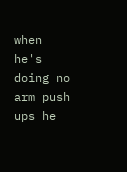when he's doing no arm push ups he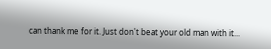can thank me for it. Just don't beat your old man with it...